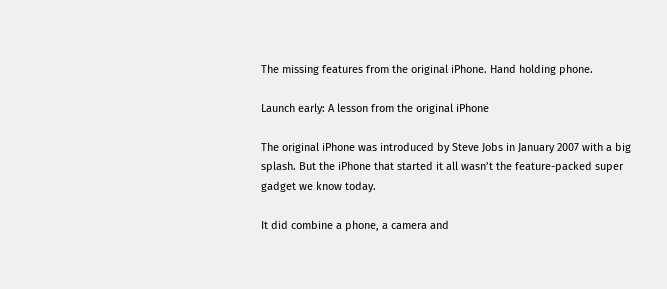The missing features from the original iPhone. Hand holding phone.

Launch early: A lesson from the original iPhone

The original iPhone was introduced by Steve Jobs in January 2007 with a big splash. But the iPhone that started it all wasn’t the feature-packed super gadget we know today.

It did combine a phone, a camera and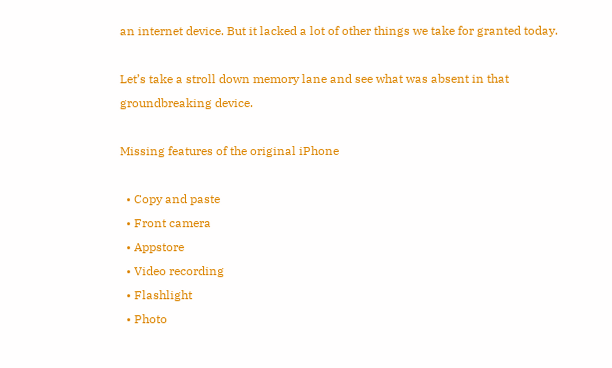an internet device. But it lacked a lot of other things we take for granted today.

Let’s take a stroll down memory lane and see what was absent in that groundbreaking device.

Missing features of the original iPhone

  • Copy and paste
  • Front camera
  • Appstore
  • Video recording
  • Flashlight
  • Photo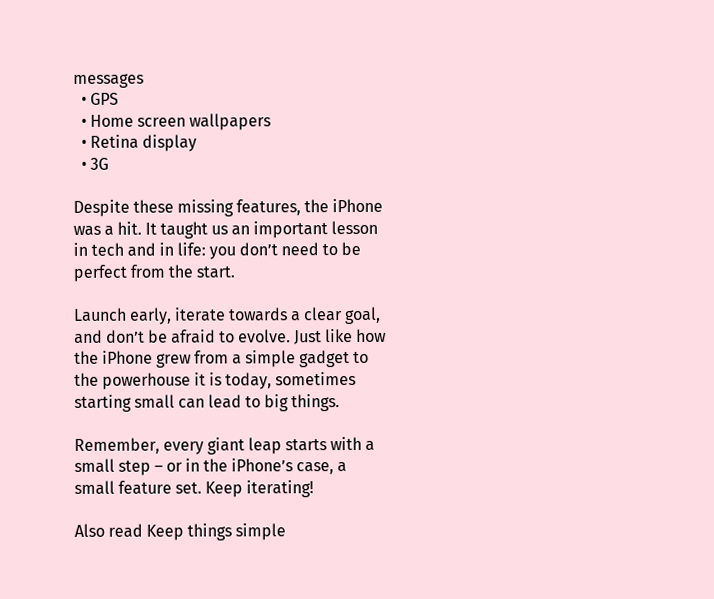messages
  • GPS
  • Home screen wallpapers
  • Retina display
  • 3G

Despite these missing features, the iPhone was a hit. It taught us an important lesson in tech and in life: you don’t need to be perfect from the start.

Launch early, iterate towards a clear goal, and don’t be afraid to evolve. Just like how the iPhone grew from a simple gadget to the powerhouse it is today, sometimes starting small can lead to big things.

Remember, every giant leap starts with a small step – or in the iPhone’s case, a small feature set. Keep iterating!

Also read Keep things simple